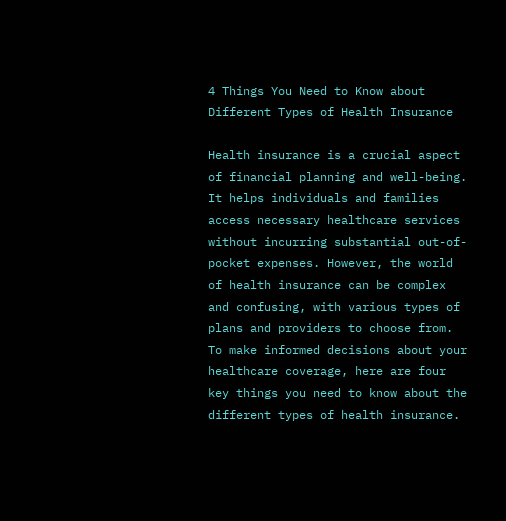4 Things You Need to Know about Different Types of Health Insurance

Health insurance is a crucial aspect of financial planning and well-being. It helps individuals and families access necessary healthcare services without incurring substantial out-of-pocket expenses. However, the world of health insurance can be complex and confusing, with various types of plans and providers to choose from. To make informed decisions about your healthcare coverage, here are four key things you need to know about the different types of health insurance.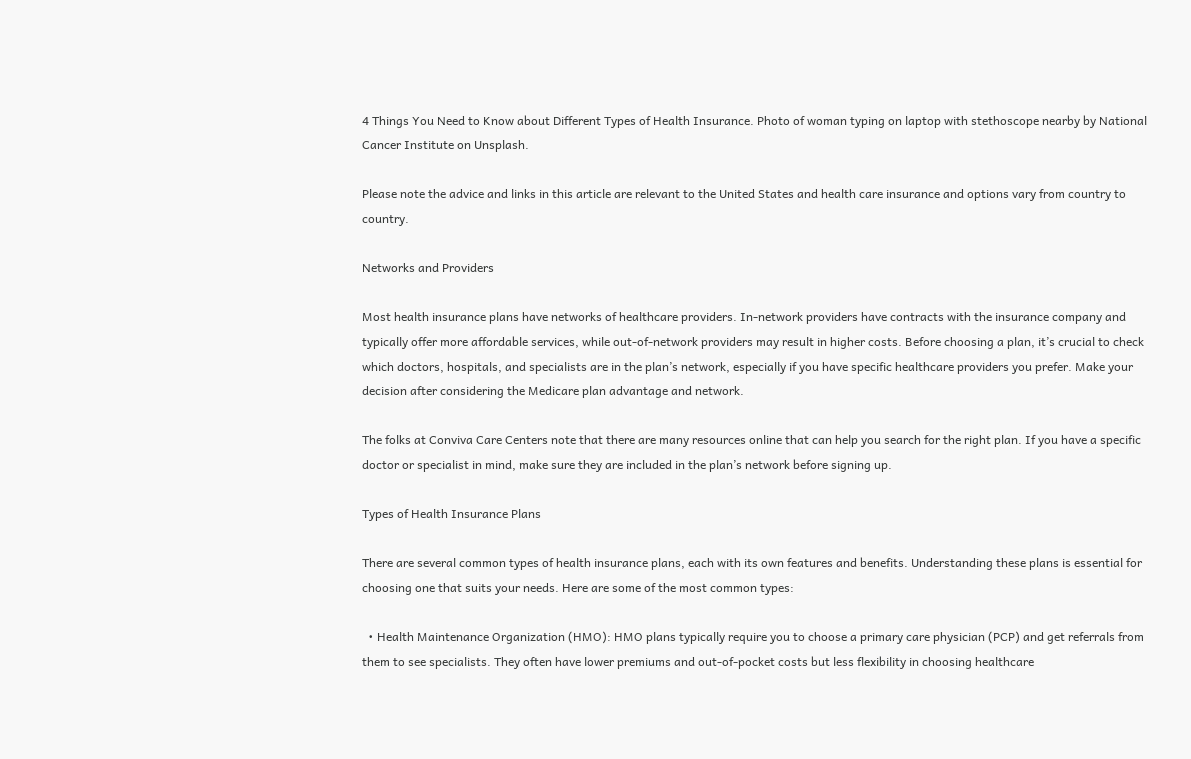4 Things You Need to Know about Different Types of Health Insurance. Photo of woman typing on laptop with stethoscope nearby by National Cancer Institute on Unsplash.

Please note the advice and links in this article are relevant to the United States and health care insurance and options vary from country to country.

Networks and Providers

Most health insurance plans have networks of healthcare providers. In-network providers have contracts with the insurance company and typically offer more affordable services, while out-of-network providers may result in higher costs. Before choosing a plan, it’s crucial to check which doctors, hospitals, and specialists are in the plan’s network, especially if you have specific healthcare providers you prefer. Make your decision after considering the Medicare plan advantage and network.

The folks at Conviva Care Centers note that there are many resources online that can help you search for the right plan. If you have a specific doctor or specialist in mind, make sure they are included in the plan’s network before signing up.

Types of Health Insurance Plans

There are several common types of health insurance plans, each with its own features and benefits. Understanding these plans is essential for choosing one that suits your needs. Here are some of the most common types:

  • Health Maintenance Organization (HMO): HMO plans typically require you to choose a primary care physician (PCP) and get referrals from them to see specialists. They often have lower premiums and out-of-pocket costs but less flexibility in choosing healthcare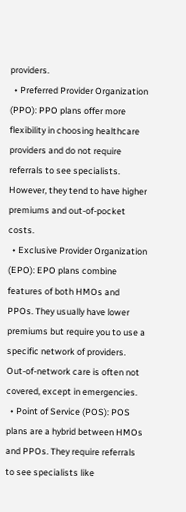providers.
  • Preferred Provider Organization (PPO): PPO plans offer more flexibility in choosing healthcare providers and do not require referrals to see specialists. However, they tend to have higher premiums and out-of-pocket costs.
  • Exclusive Provider Organization (EPO): EPO plans combine features of both HMOs and PPOs. They usually have lower premiums but require you to use a specific network of providers. Out-of-network care is often not covered, except in emergencies.
  • Point of Service (POS): POS plans are a hybrid between HMOs and PPOs. They require referrals to see specialists like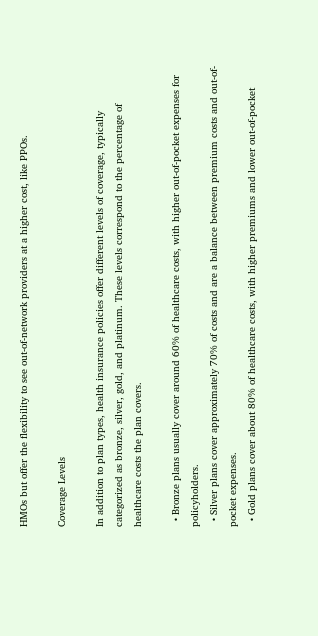HMOs but offer the flexibility to see out-of-network providers at a higher cost, like PPOs.

Coverage Levels

In addition to plan types, health insurance policies offer different levels of coverage, typically categorized as bronze, silver, gold, and platinum. These levels correspond to the percentage of healthcare costs the plan covers.

  • Bronze plans usually cover around 60% of healthcare costs, with higher out-of-pocket expenses for policyholders.
  • Silver plans cover approximately 70% of costs and are a balance between premium costs and out-of-pocket expenses.
  • Gold plans cover about 80% of healthcare costs, with higher premiums and lower out-of-pocket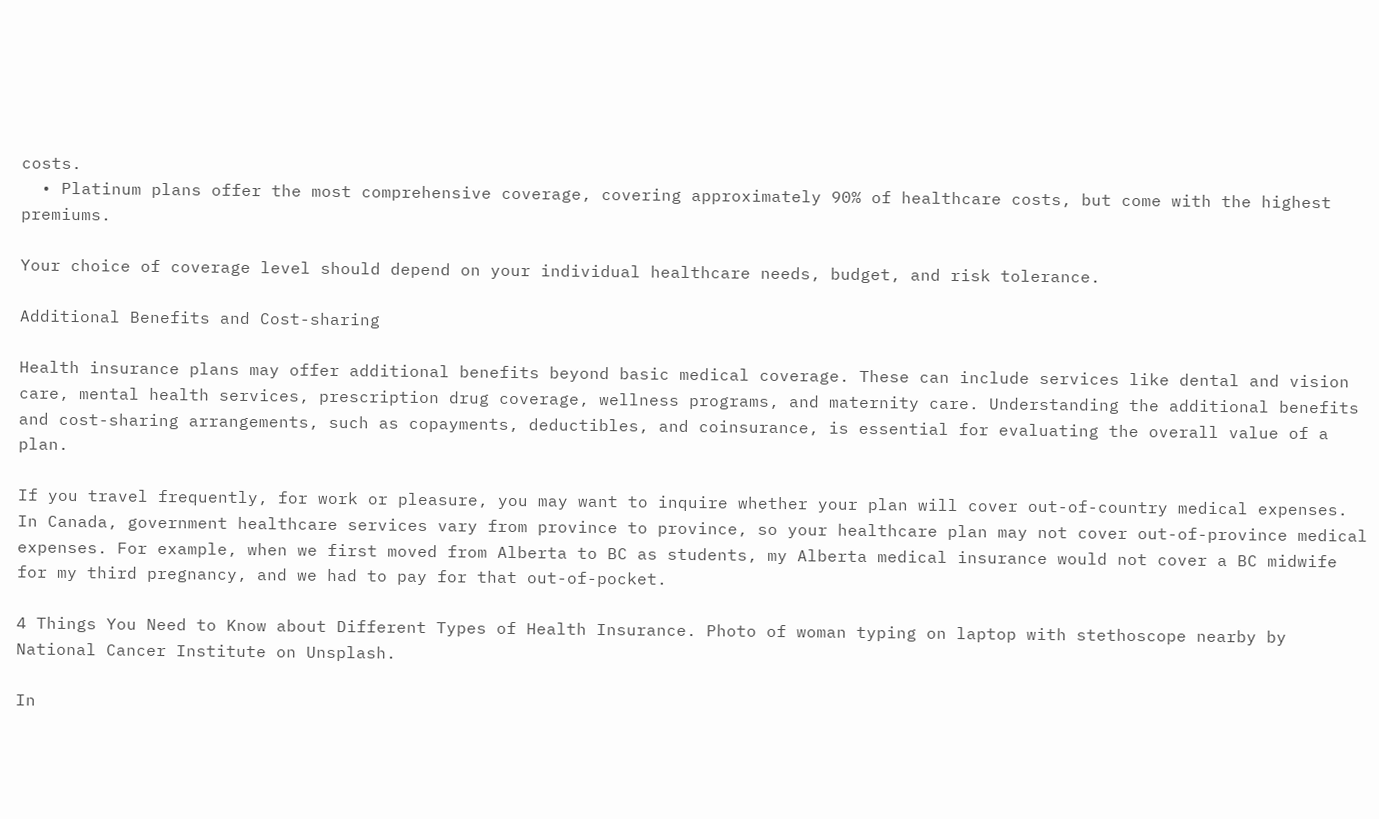costs.
  • Platinum plans offer the most comprehensive coverage, covering approximately 90% of healthcare costs, but come with the highest premiums.

Your choice of coverage level should depend on your individual healthcare needs, budget, and risk tolerance.

Additional Benefits and Cost-sharing

Health insurance plans may offer additional benefits beyond basic medical coverage. These can include services like dental and vision care, mental health services, prescription drug coverage, wellness programs, and maternity care. Understanding the additional benefits and cost-sharing arrangements, such as copayments, deductibles, and coinsurance, is essential for evaluating the overall value of a plan.

If you travel frequently, for work or pleasure, you may want to inquire whether your plan will cover out-of-country medical expenses. In Canada, government healthcare services vary from province to province, so your healthcare plan may not cover out-of-province medical expenses. For example, when we first moved from Alberta to BC as students, my Alberta medical insurance would not cover a BC midwife for my third pregnancy, and we had to pay for that out-of-pocket.

4 Things You Need to Know about Different Types of Health Insurance. Photo of woman typing on laptop with stethoscope nearby by National Cancer Institute on Unsplash.

In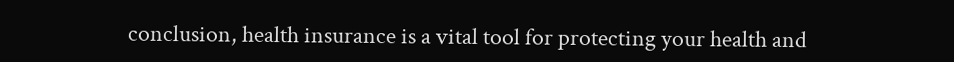conclusion, health insurance is a vital tool for protecting your health and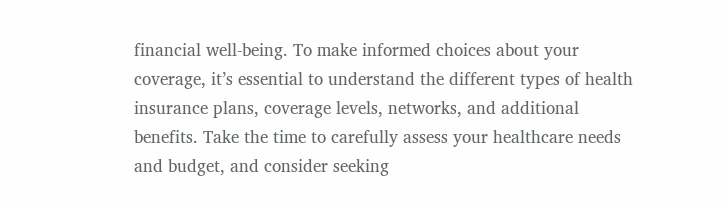financial well-being. To make informed choices about your coverage, it’s essential to understand the different types of health insurance plans, coverage levels, networks, and additional benefits. Take the time to carefully assess your healthcare needs and budget, and consider seeking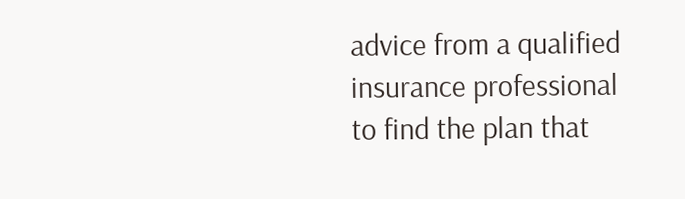advice from a qualified insurance professional to find the plan that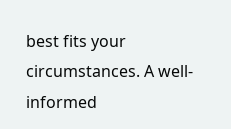best fits your circumstances. A well-informed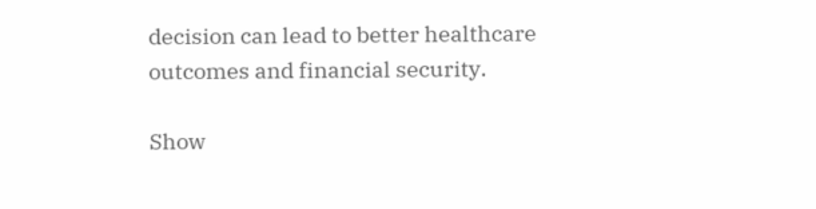decision can lead to better healthcare outcomes and financial security.

Show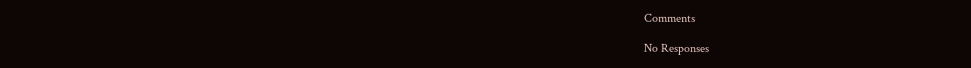Comments

No Responses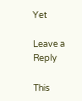Yet

Leave a Reply

This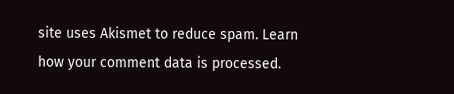site uses Akismet to reduce spam. Learn how your comment data is processed.